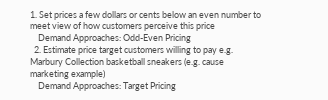1. Set prices a few dollars or cents below an even number to meet view of how customers perceive this price
    Demand Approaches: Odd-Even Pricing
  2. Estimate price target customers willing to pay e.g. Marbury Collection basketball sneakers (e.g. cause marketing example)
    Demand Approaches: Target Pricing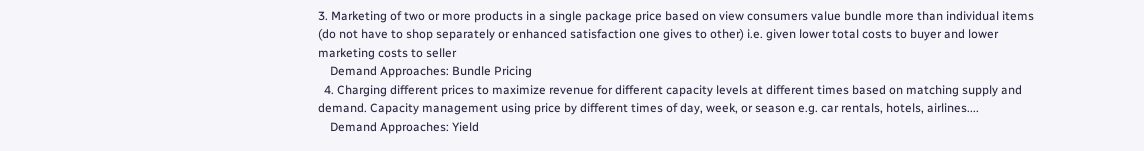3. Marketing of two or more products in a single package price based on view consumers value bundle more than individual items (do not have to shop separately or enhanced satisfaction one gives to other) i.e. given lower total costs to buyer and lower marketing costs to seller
    Demand Approaches: Bundle Pricing
  4. Charging different prices to maximize revenue for different capacity levels at different times based on matching supply and demand. Capacity management using price by different times of day, week, or season e.g. car rentals, hotels, airlines....
    Demand Approaches: Yield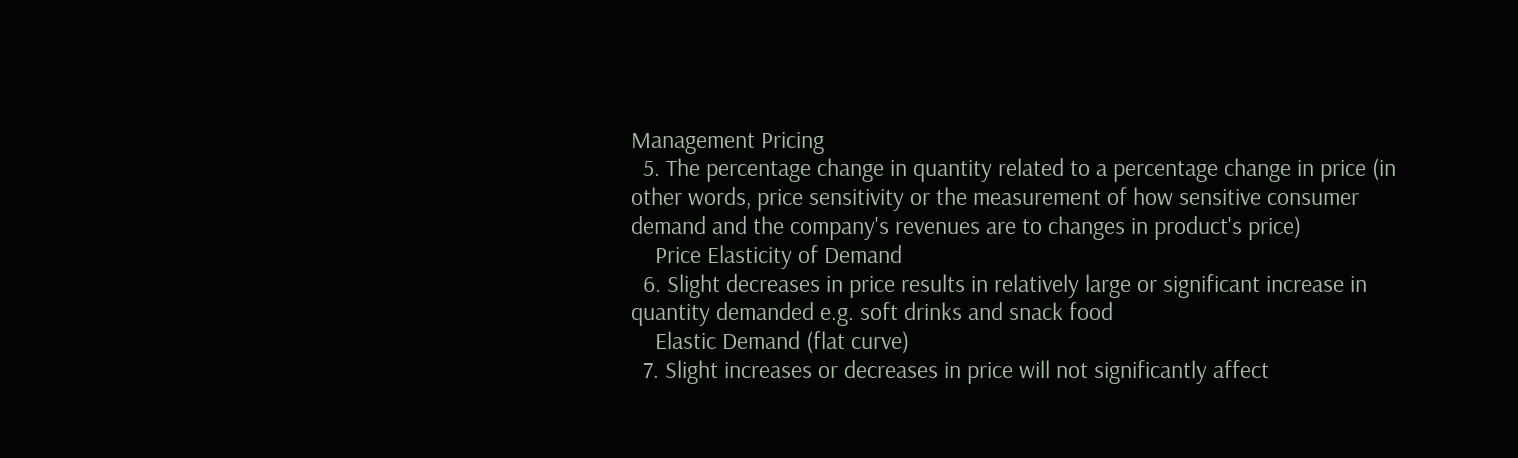Management Pricing
  5. The percentage change in quantity related to a percentage change in price (in other words, price sensitivity or the measurement of how sensitive consumer demand and the company's revenues are to changes in product's price)
    Price Elasticity of Demand
  6. Slight decreases in price results in relatively large or significant increase in quantity demanded e.g. soft drinks and snack food
    Elastic Demand (flat curve)
  7. Slight increases or decreases in price will not significantly affect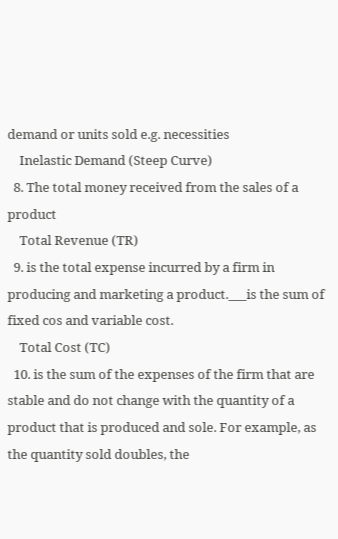demand or units sold e.g. necessities
    Inelastic Demand (Steep Curve)
  8. The total money received from the sales of a product
    Total Revenue (TR)
  9. is the total expense incurred by a firm in producing and marketing a product.___is the sum of fixed cos and variable cost.
    Total Cost (TC)
  10. is the sum of the expenses of the firm that are stable and do not change with the quantity of a product that is produced and sole. For example, as the quantity sold doubles, the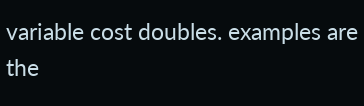variable cost doubles. examples are the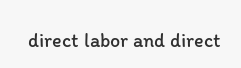direct labor and direct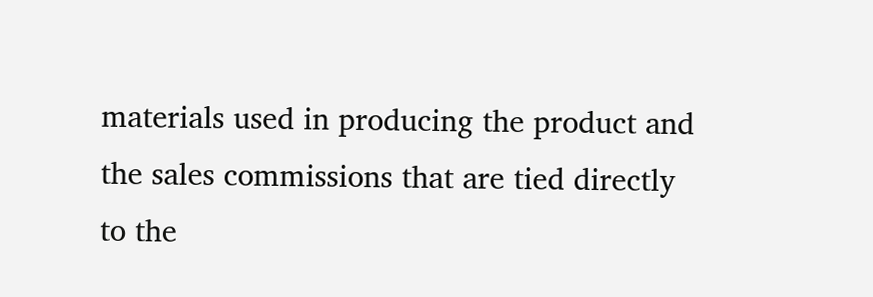materials used in producing the product and the sales commissions that are tied directly to the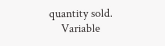quantity sold.
    Variable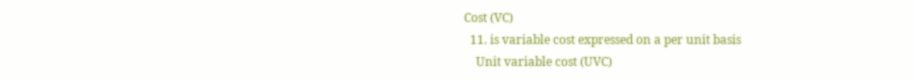Cost (VC)
  11. is variable cost expressed on a per unit basis
    Unit variable cost (UVC)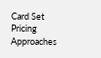Card Set
Pricing Approaches